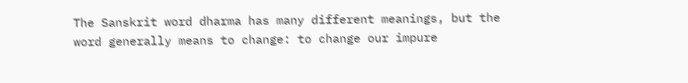The Sanskrit word dharma has many different meanings, but the word generally means to change: to change our impure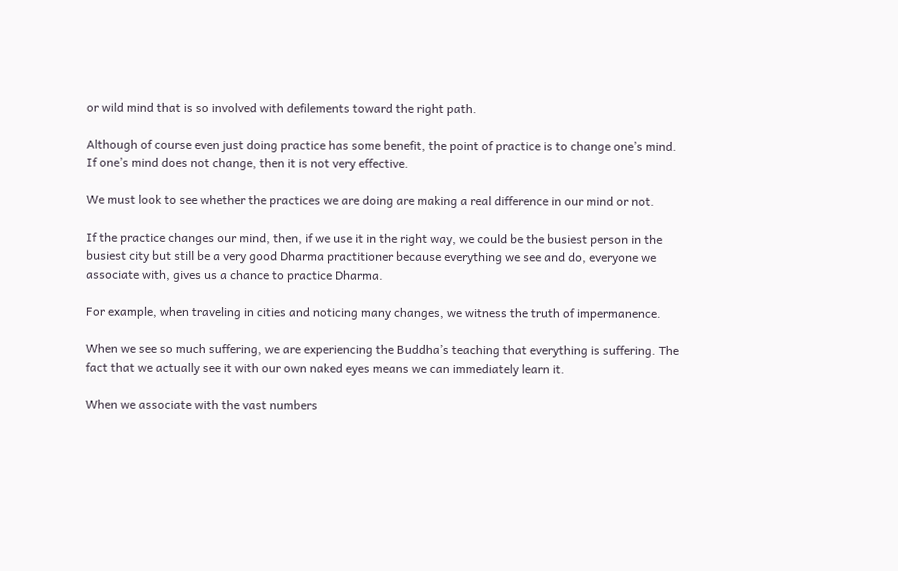or wild mind that is so involved with defilements toward the right path.

Although of course even just doing practice has some benefit, the point of practice is to change one’s mind. If one’s mind does not change, then it is not very effective.

We must look to see whether the practices we are doing are making a real difference in our mind or not.

If the practice changes our mind, then, if we use it in the right way, we could be the busiest person in the busiest city but still be a very good Dharma practitioner because everything we see and do, everyone we associate with, gives us a chance to practice Dharma.

For example, when traveling in cities and noticing many changes, we witness the truth of impermanence.

When we see so much suffering, we are experiencing the Buddha’s teaching that everything is suffering. The fact that we actually see it with our own naked eyes means we can immediately learn it.

When we associate with the vast numbers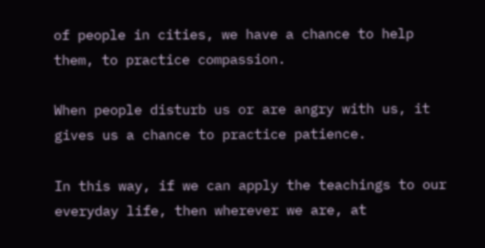of people in cities, we have a chance to help them, to practice compassion.

When people disturb us or are angry with us, it gives us a chance to practice patience.

In this way, if we can apply the teachings to our everyday life, then wherever we are, at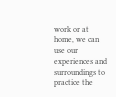work or at home, we can use our experiences and surroundings to practice the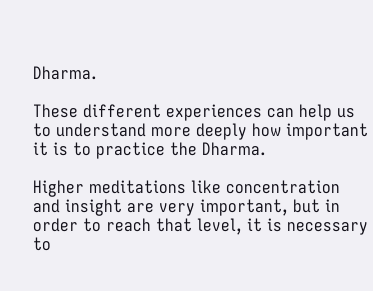Dharma.

These different experiences can help us to understand more deeply how important it is to practice the Dharma.

Higher meditations like concentration and insight are very important, but in order to reach that level, it is necessary to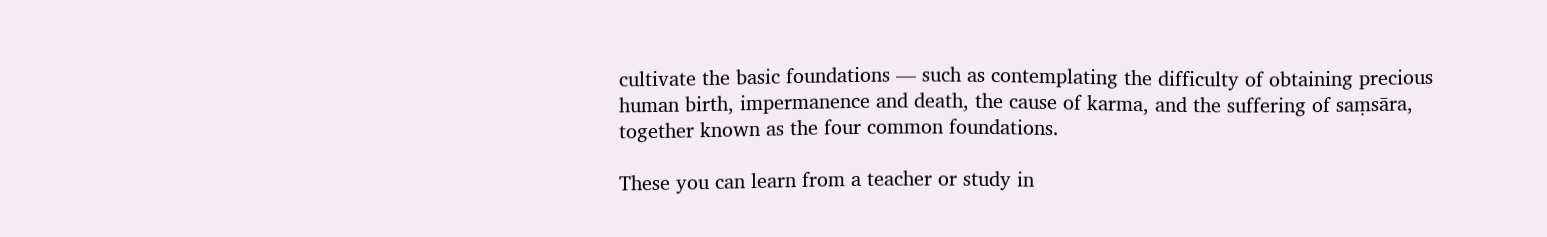cultivate the basic foundations — such as contemplating the difficulty of obtaining precious human birth, impermanence and death, the cause of karma, and the suffering of saṃsāra, together known as the four common foundations.

These you can learn from a teacher or study in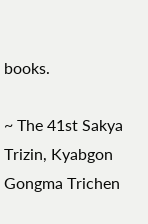books.

~ The 41st Sakya Trizin, Kyabgon Gongma Trichen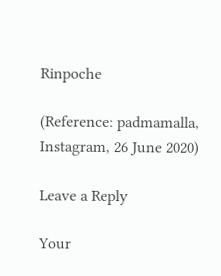Rinpoche

(Reference: padmamalla, Instagram, 26 June 2020)

Leave a Reply

Your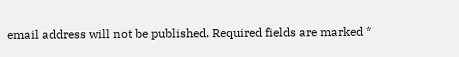email address will not be published. Required fields are marked *